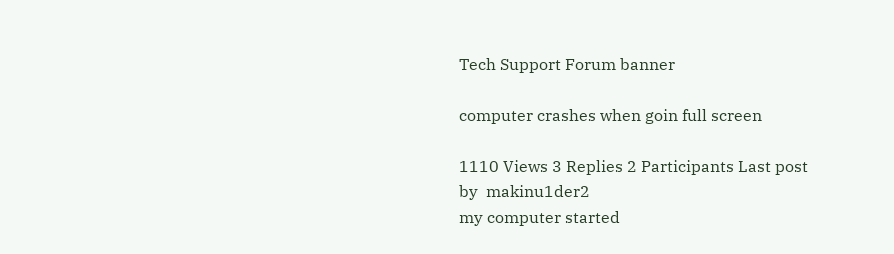Tech Support Forum banner

computer crashes when goin full screen

1110 Views 3 Replies 2 Participants Last post by  makinu1der2
my computer started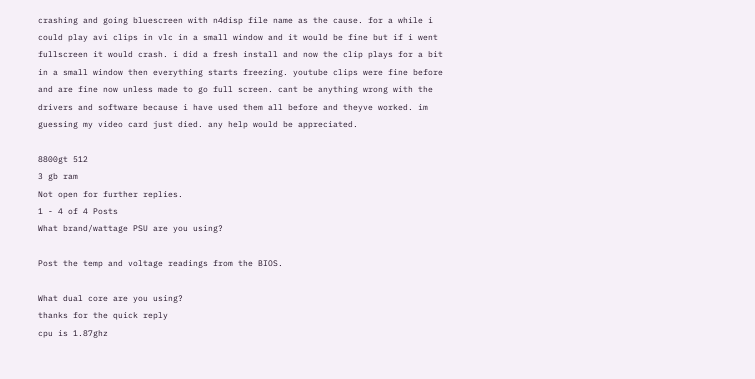crashing and going bluescreen with n4disp file name as the cause. for a while i could play avi clips in vlc in a small window and it would be fine but if i went fullscreen it would crash. i did a fresh install and now the clip plays for a bit in a small window then everything starts freezing. youtube clips were fine before and are fine now unless made to go full screen. cant be anything wrong with the drivers and software because i have used them all before and theyve worked. im guessing my video card just died. any help would be appreciated.

8800gt 512
3 gb ram
Not open for further replies.
1 - 4 of 4 Posts
What brand/wattage PSU are you using?

Post the temp and voltage readings from the BIOS.

What dual core are you using?
thanks for the quick reply
cpu is 1.87ghz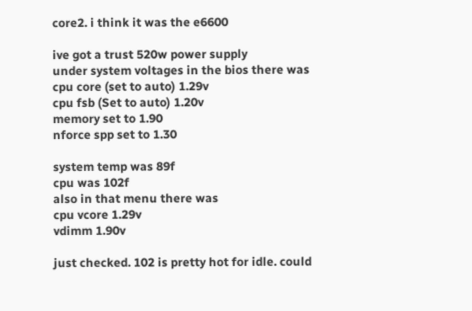core2. i think it was the e6600

ive got a trust 520w power supply
under system voltages in the bios there was
cpu core (set to auto) 1.29v
cpu fsb (Set to auto) 1.20v
memory set to 1.90
nforce spp set to 1.30

system temp was 89f
cpu was 102f
also in that menu there was
cpu vcore 1.29v
vdimm 1.90v

just checked. 102 is pretty hot for idle. could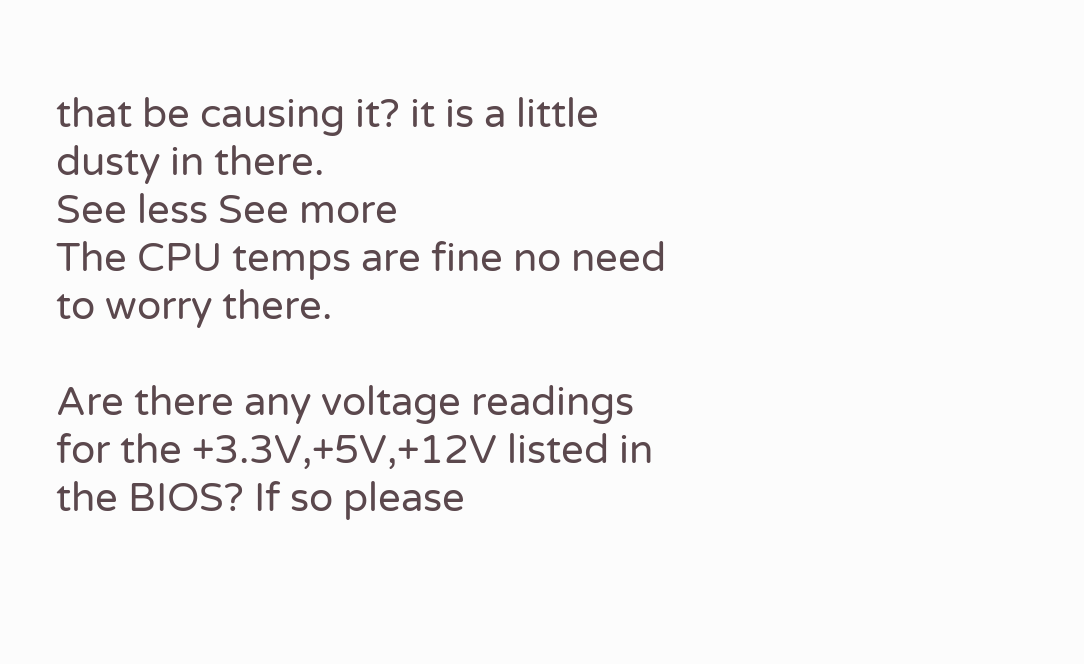that be causing it? it is a little dusty in there.
See less See more
The CPU temps are fine no need to worry there.

Are there any voltage readings for the +3.3V,+5V,+12V listed in the BIOS? If so please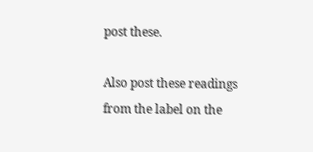post these.

Also post these readings from the label on the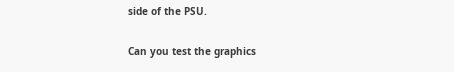side of the PSU.

Can you test the graphics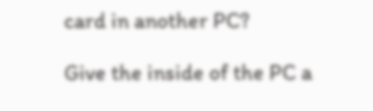card in another PC?

Give the inside of the PC a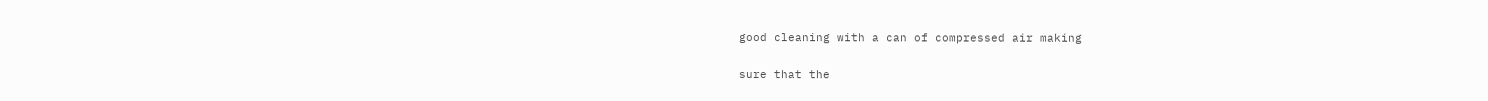good cleaning with a can of compressed air making

sure that the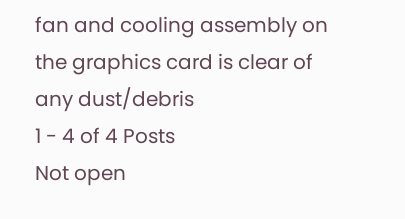fan and cooling assembly on the graphics card is clear of any dust/debris
1 - 4 of 4 Posts
Not open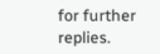for further replies.